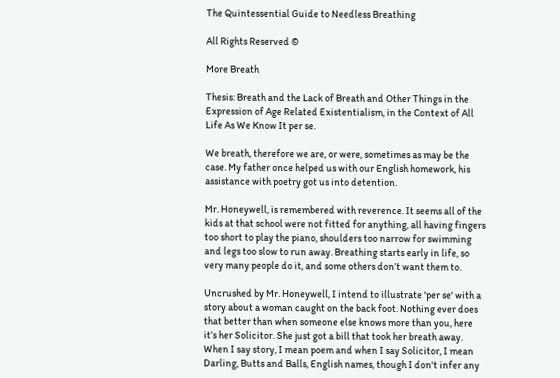The Quintessential Guide to Needless Breathing

All Rights Reserved ©

More Breath

Thesis: Breath and the Lack of Breath and Other Things in the Expression of Age Related Existentialism, in the Context of All Life As We Know It per se.

We breath, therefore we are, or were, sometimes as may be the case. My father once helped us with our English homework, his assistance with poetry got us into detention.

Mr. Honeywell, is remembered with reverence. It seems all of the kids at that school were not fitted for anything, all having fingers too short to play the piano, shoulders too narrow for swimming and legs too slow to run away. Breathing starts early in life, so very many people do it, and some others don’t want them to.

Uncrushed by Mr. Honeywell, I intend to illustrate 'per se' with a story about a woman caught on the back foot. Nothing ever does that better than when someone else knows more than you, here it’s her Solicitor. She just got a bill that took her breath away. When I say story, I mean poem and when I say Solicitor, I mean Darling, Butts and Balls, English names, though I don't infer any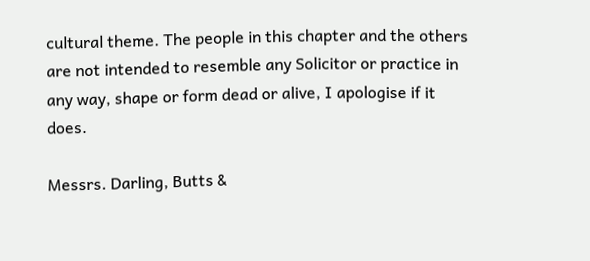cultural theme. The people in this chapter and the others are not intended to resemble any Solicitor or practice in any way, shape or form dead or alive, I apologise if it does.

Messrs. Darling, Butts &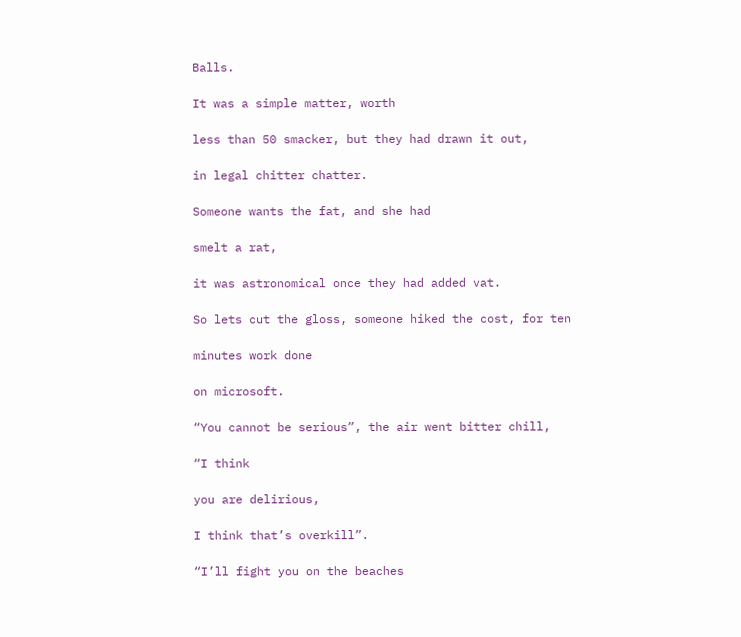Balls.

It was a simple matter, worth

less than 50 smacker, but they had drawn it out,

in legal chitter chatter.

Someone wants the fat, and she had

smelt a rat,

it was astronomical once they had added vat.

So lets cut the gloss, someone hiked the cost, for ten

minutes work done

on microsoft.

“You cannot be serious”, the air went bitter chill,

“I think

you are delirious,

I think that’s overkill”.

“I’ll fight you on the beaches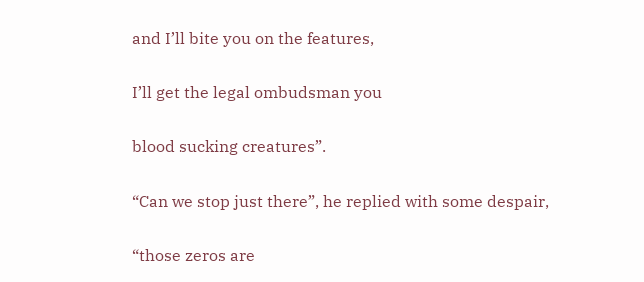and I’ll bite you on the features,

I’ll get the legal ombudsman you

blood sucking creatures”.

“Can we stop just there”, he replied with some despair,

“those zeros are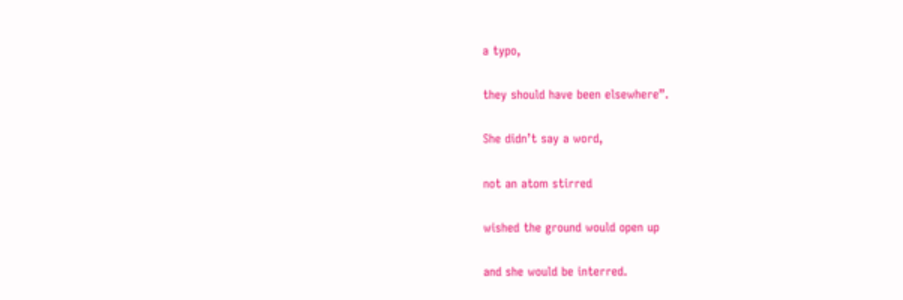a typo,

they should have been elsewhere”.

She didn’t say a word,

not an atom stirred

wished the ground would open up

and she would be interred.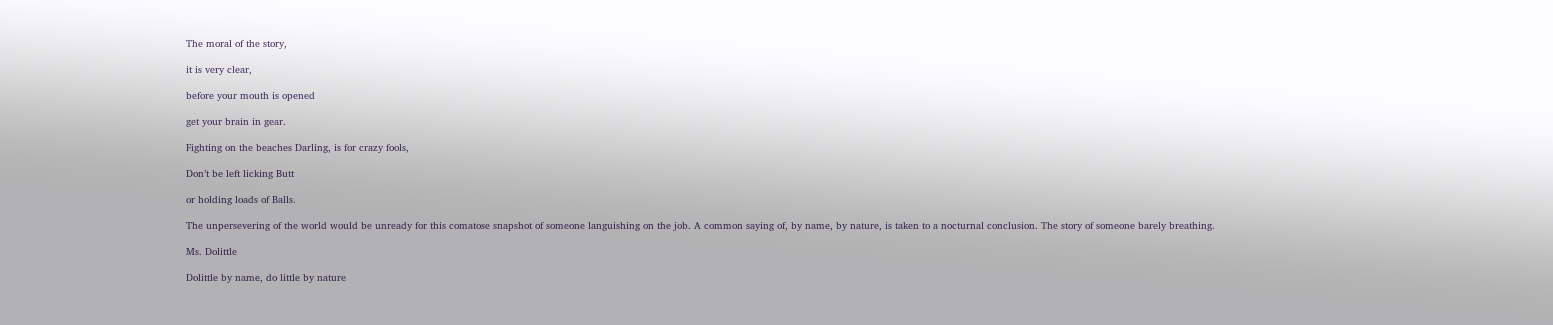The moral of the story,

it is very clear,

before your mouth is opened

get your brain in gear.

Fighting on the beaches Darling, is for crazy fools,

Don’t be left licking Butt

or holding loads of Balls.

The unpersevering of the world would be unready for this comatose snapshot of someone languishing on the job. A common saying of, by name, by nature, is taken to a nocturnal conclusion. The story of someone barely breathing.

Ms. Dolittle

Dolittle by name, do little by nature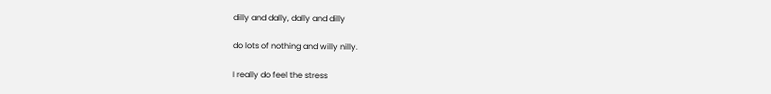dilly and dally, dally and dilly

do lots of nothing and willy nilly.

I really do feel the stress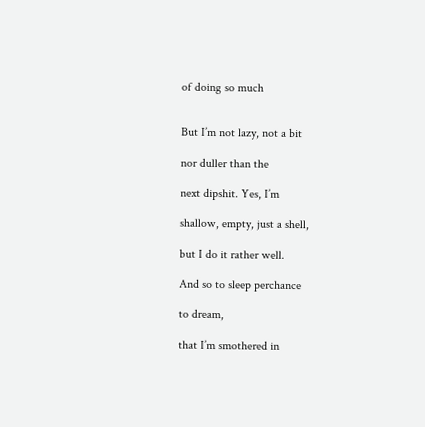of doing so much


But I’m not lazy, not a bit

nor duller than the

next dipshit. Yes, I’m

shallow, empty, just a shell,

but I do it rather well.

And so to sleep perchance

to dream,

that I’m smothered in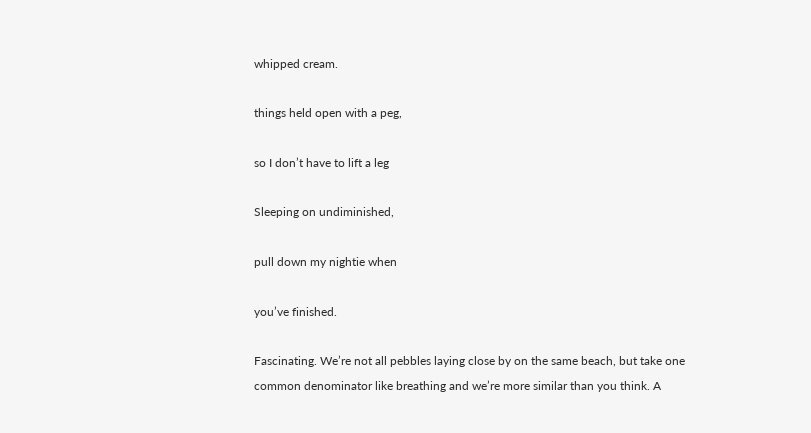whipped cream.

things held open with a peg,

so I don’t have to lift a leg

Sleeping on undiminished,

pull down my nightie when

you’ve finished.

Fascinating. We’re not all pebbles laying close by on the same beach, but take one common denominator like breathing and we’re more similar than you think. A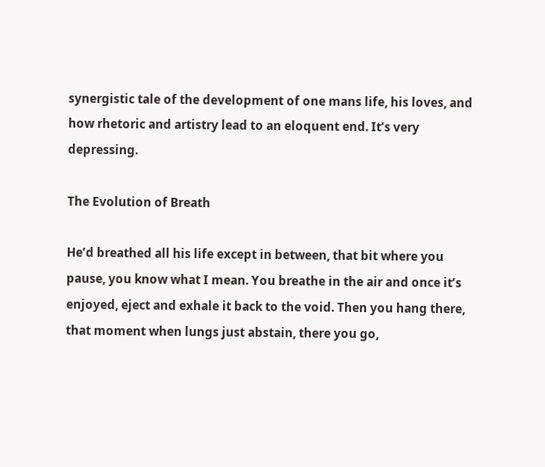synergistic tale of the development of one mans life, his loves, and how rhetoric and artistry lead to an eloquent end. It’s very depressing.

The Evolution of Breath

He’d breathed all his life except in between, that bit where you pause, you know what I mean. You breathe in the air and once it’s enjoyed, eject and exhale it back to the void. Then you hang there, that moment when lungs just abstain, there you go,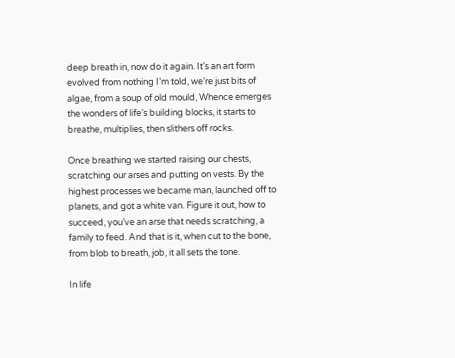deep breath in, now do it again. It’s an art form evolved from nothing I’m told, we’re just bits of algae, from a soup of old mould, Whence emerges the wonders of life’s building blocks, it starts to breathe, multiplies, then slithers off rocks.

Once breathing we started raising our chests, scratching our arses and putting on vests. By the highest processes we became man, launched off to planets, and got a white van. Figure it out, how to succeed, you’ve an arse that needs scratching, a family to feed. And that is it, when cut to the bone, from blob to breath, job, it all sets the tone.

In life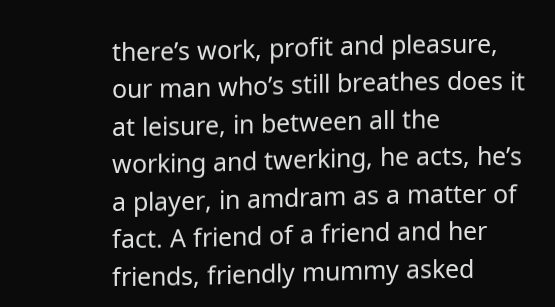there’s work, profit and pleasure, our man who’s still breathes does it at leisure, in between all the working and twerking, he acts, he’s a player, in amdram as a matter of fact. A friend of a friend and her friends, friendly mummy asked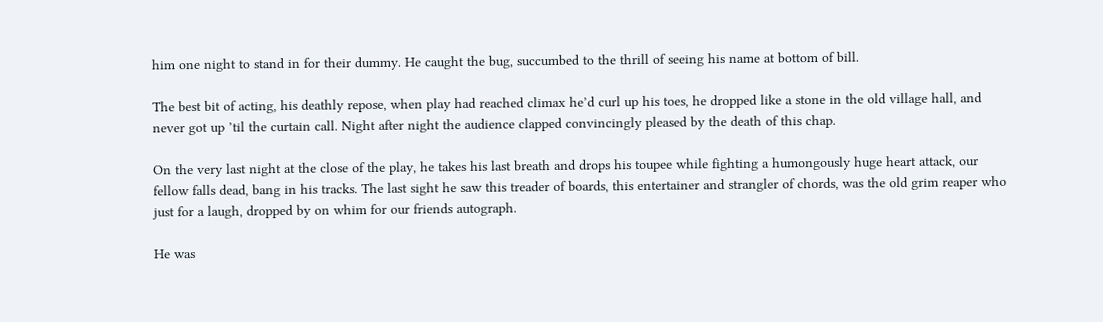him one night to stand in for their dummy. He caught the bug, succumbed to the thrill of seeing his name at bottom of bill.

The best bit of acting, his deathly repose, when play had reached climax he’d curl up his toes, he dropped like a stone in the old village hall, and never got up ’til the curtain call. Night after night the audience clapped convincingly pleased by the death of this chap.

On the very last night at the close of the play, he takes his last breath and drops his toupee while fighting a humongously huge heart attack, our fellow falls dead, bang in his tracks. The last sight he saw this treader of boards, this entertainer and strangler of chords, was the old grim reaper who just for a laugh, dropped by on whim for our friends autograph.

He was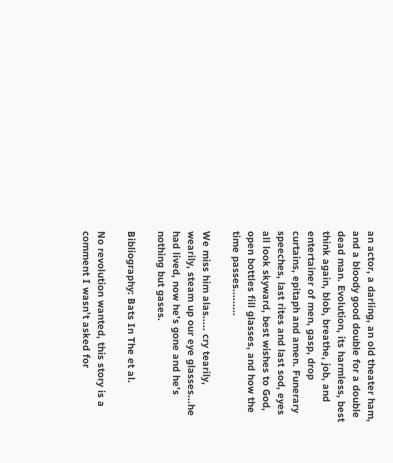an actor, a darling, an old theater ham, and a bloody good double for a double dead man. Evolution, its harmless, best think again, blob, breathe, job, and entertainer of men, gasp, drop curtains, epitaph and amen. Funerary speeches, last rites and last sod, eyes all look skyward, best wishes to God, open bottles fill glasses, and how the time passes.........

We miss him alas..... cry tearily, wearily, steam up our eye glasses...he had lived, now he’s gone and he’s nothing but gases.

Bibliography: Bats In The et al.

No revolution wanted, this story is a comment I wasn’t asked for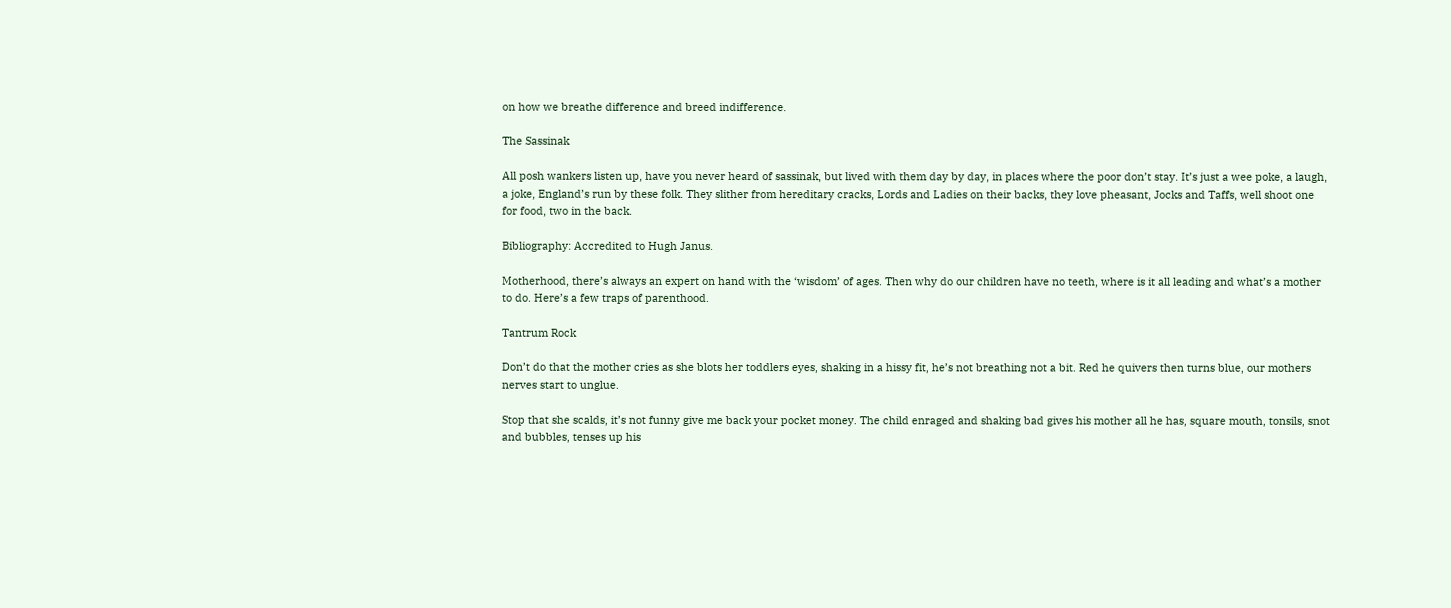on how we breathe difference and breed indifference.

The Sassinak

All posh wankers listen up, have you never heard of sassinak, but lived with them day by day, in places where the poor don’t stay. It’s just a wee poke, a laugh, a joke, England’s run by these folk. They slither from hereditary cracks, Lords and Ladies on their backs, they love pheasant, Jocks and Taffs, well shoot one for food, two in the back.

Bibliography: Accredited to Hugh Janus.

Motherhood, there’s always an expert on hand with the ‘wisdom’ of ages. Then why do our children have no teeth, where is it all leading and what’s a mother to do. Here’s a few traps of parenthood.

Tantrum Rock

Don’t do that the mother cries as she blots her toddlers eyes, shaking in a hissy fit, he’s not breathing not a bit. Red he quivers then turns blue, our mothers nerves start to unglue.

Stop that she scalds, it’s not funny give me back your pocket money. The child enraged and shaking bad gives his mother all he has, square mouth, tonsils, snot and bubbles, tenses up his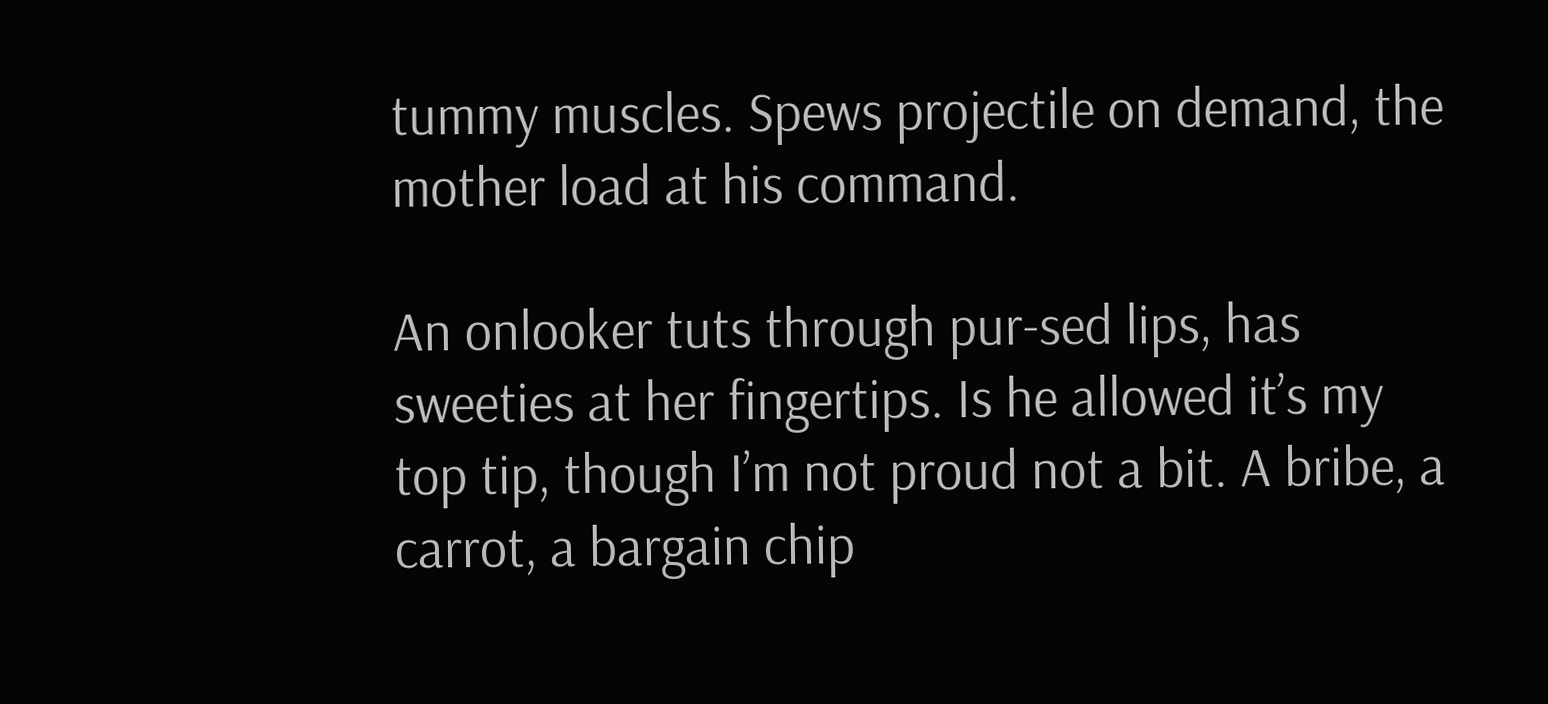tummy muscles. Spews projectile on demand, the mother load at his command.

An onlooker tuts through pur-sed lips, has sweeties at her fingertips. Is he allowed it’s my top tip, though I’m not proud not a bit. A bribe, a carrot, a bargain chip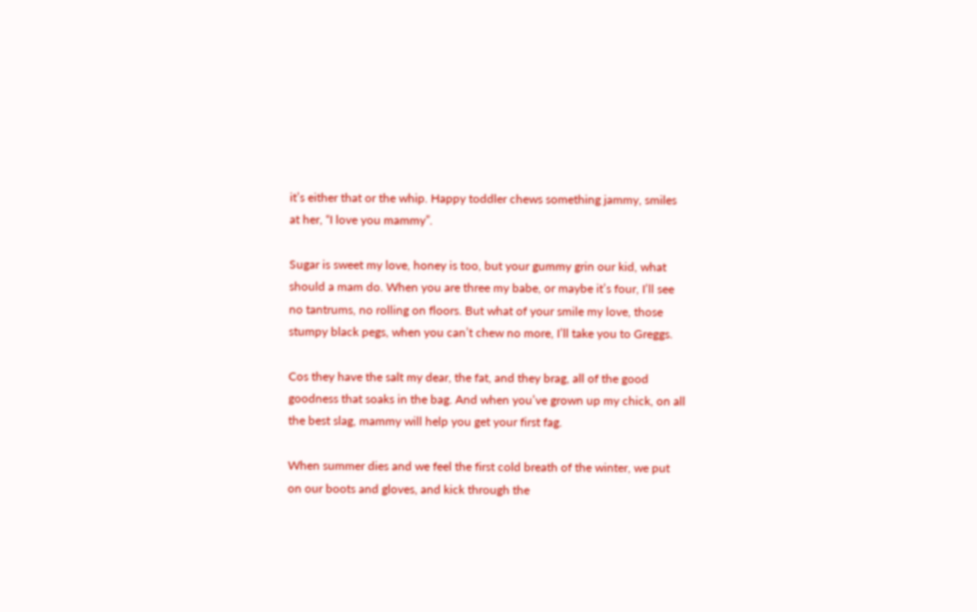it’s either that or the whip. Happy toddler chews something jammy, smiles at her, “I love you mammy”.

Sugar is sweet my love, honey is too, but your gummy grin our kid, what should a mam do. When you are three my babe, or maybe it’s four, I’ll see no tantrums, no rolling on floors. But what of your smile my love, those stumpy black pegs, when you can’t chew no more, I’ll take you to Greggs.

Cos they have the salt my dear, the fat, and they brag, all of the good goodness that soaks in the bag. And when you’ve grown up my chick, on all the best slag, mammy will help you get your first fag.

When summer dies and we feel the first cold breath of the winter, we put on our boots and gloves, and kick through the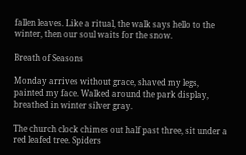fallen leaves. Like a ritual, the walk says hello to the winter, then our soul waits for the snow.

Breath of Seasons

Monday arrives without grace, shaved my legs, painted my face. Walked around the park display, breathed in winter silver gray.

The church clock chimes out half past three, sit under a red leafed tree. Spiders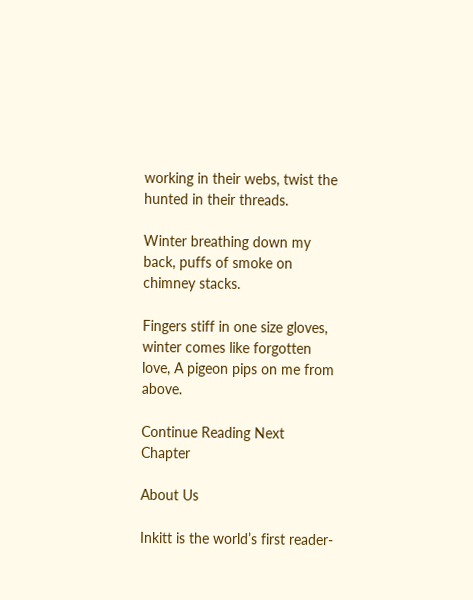working in their webs, twist the hunted in their threads.

Winter breathing down my back, puffs of smoke on chimney stacks.

Fingers stiff in one size gloves, winter comes like forgotten love, A pigeon pips on me from above.

Continue Reading Next Chapter

About Us

Inkitt is the world’s first reader-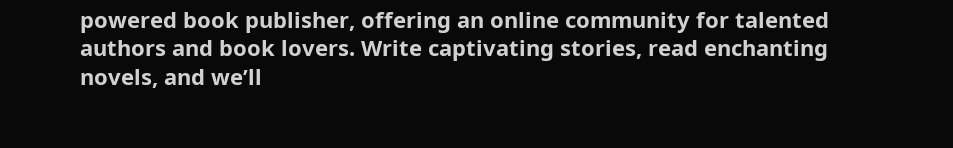powered book publisher, offering an online community for talented authors and book lovers. Write captivating stories, read enchanting novels, and we’ll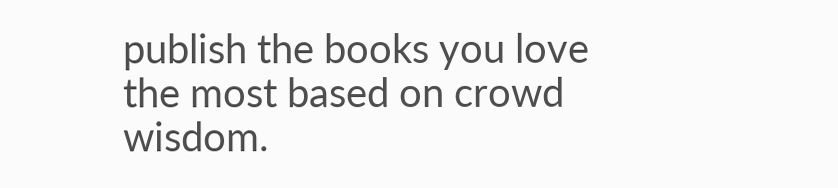publish the books you love the most based on crowd wisdom.